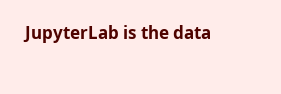JupyterLab is the data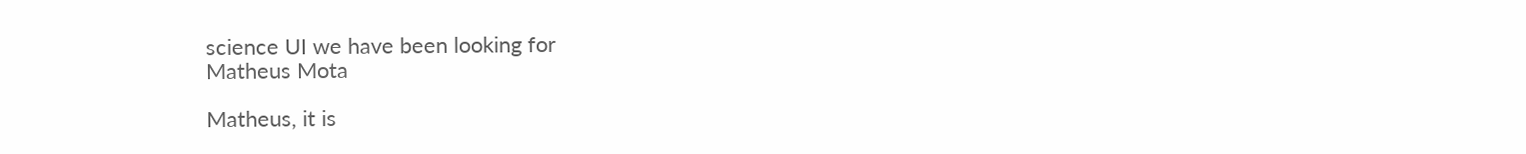science UI we have been looking for
Matheus Mota

Matheus, it is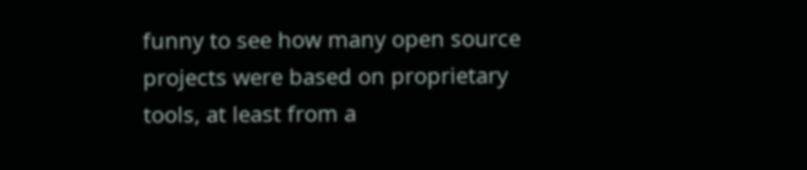funny to see how many open source projects were based on proprietary tools, at least from a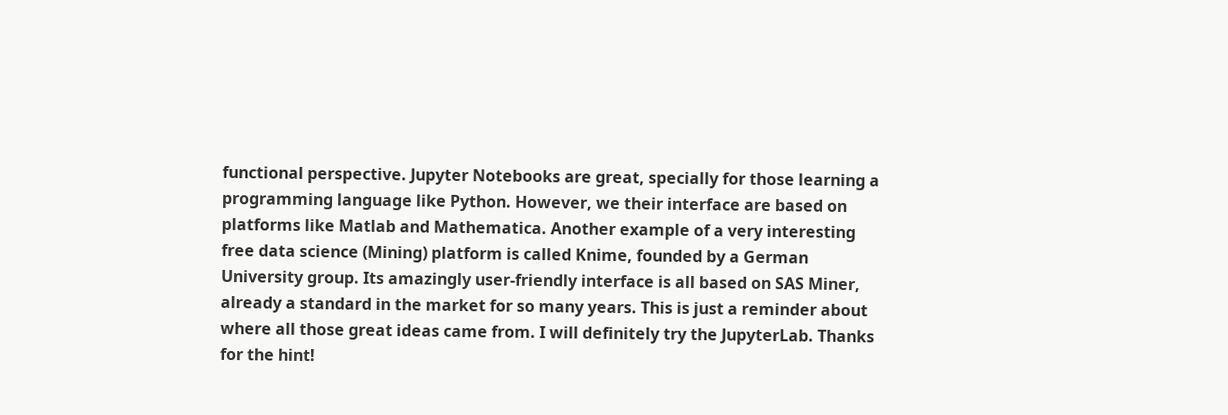functional perspective. Jupyter Notebooks are great, specially for those learning a programming language like Python. However, we their interface are based on platforms like Matlab and Mathematica. Another example of a very interesting free data science (Mining) platform is called Knime, founded by a German University group. Its amazingly user-friendly interface is all based on SAS Miner, already a standard in the market for so many years. This is just a reminder about where all those great ideas came from. I will definitely try the JupyterLab. Thanks for the hint!